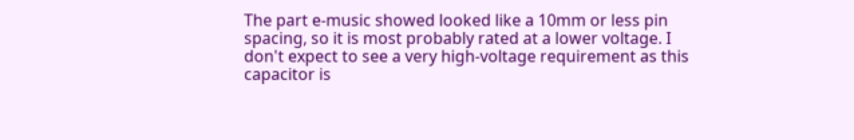The part e-music showed looked like a 10mm or less pin spacing, so it is most probably rated at a lower voltage. I don't expect to see a very high-voltage requirement as this capacitor is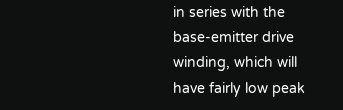in series with the base-emitter drive winding, which will have fairly low peak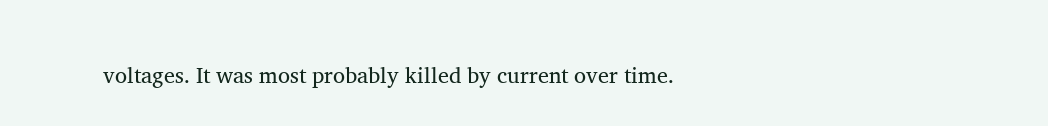voltages. It was most probably killed by current over time.